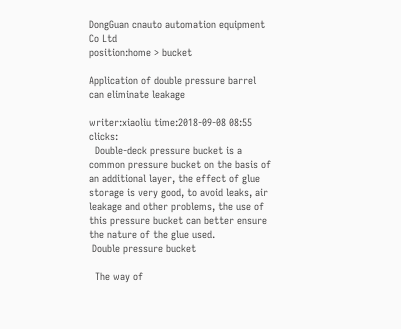DongGuan cnauto automation equipment Co Ltd
position:home > bucket

Application of double pressure barrel can eliminate leakage

writer:xiaoliu time:2018-09-08 08:55 clicks:
  Double-deck pressure bucket is a common pressure bucket on the basis of an additional layer, the effect of glue storage is very good, to avoid leaks, air leakage and other problems, the use of this pressure bucket can better ensure the nature of the glue used.
 Double pressure bucket

  The way of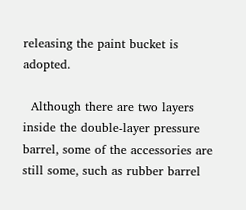releasing the paint bucket is adopted.

  Although there are two layers inside the double-layer pressure barrel, some of the accessories are still some, such as rubber barrel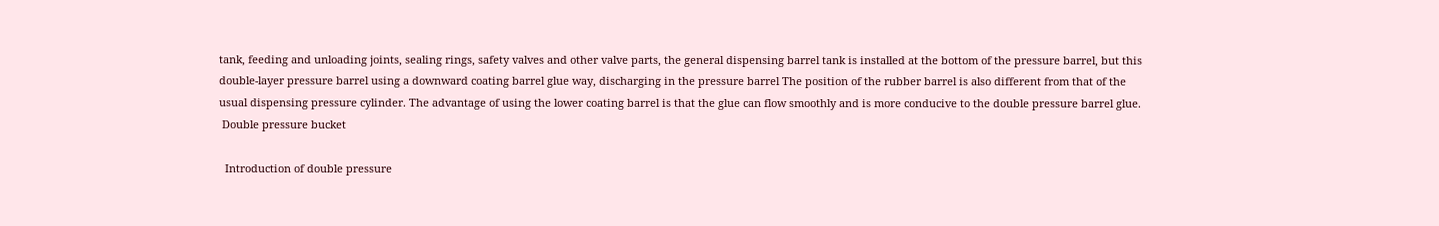tank, feeding and unloading joints, sealing rings, safety valves and other valve parts, the general dispensing barrel tank is installed at the bottom of the pressure barrel, but this double-layer pressure barrel using a downward coating barrel glue way, discharging in the pressure barrel The position of the rubber barrel is also different from that of the usual dispensing pressure cylinder. The advantage of using the lower coating barrel is that the glue can flow smoothly and is more conducive to the double pressure barrel glue.
 Double pressure bucket

  Introduction of double pressure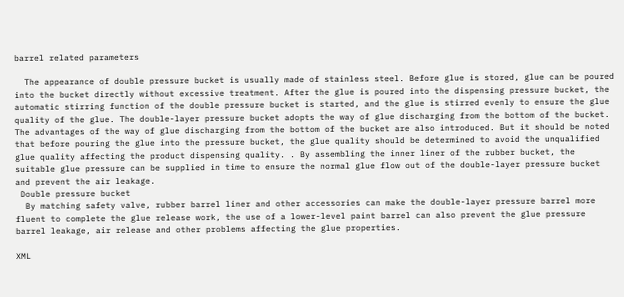barrel related parameters

  The appearance of double pressure bucket is usually made of stainless steel. Before glue is stored, glue can be poured into the bucket directly without excessive treatment. After the glue is poured into the dispensing pressure bucket, the automatic stirring function of the double pressure bucket is started, and the glue is stirred evenly to ensure the glue quality of the glue. The double-layer pressure bucket adopts the way of glue discharging from the bottom of the bucket. The advantages of the way of glue discharging from the bottom of the bucket are also introduced. But it should be noted that before pouring the glue into the pressure bucket, the glue quality should be determined to avoid the unqualified glue quality affecting the product dispensing quality. . By assembling the inner liner of the rubber bucket, the suitable glue pressure can be supplied in time to ensure the normal glue flow out of the double-layer pressure bucket and prevent the air leakage.
 Double pressure bucket
  By matching safety valve, rubber barrel liner and other accessories can make the double-layer pressure barrel more fluent to complete the glue release work, the use of a lower-level paint barrel can also prevent the glue pressure barrel leakage, air release and other problems affecting the glue properties.

XML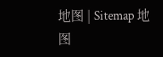地图 | Sitemap 地图